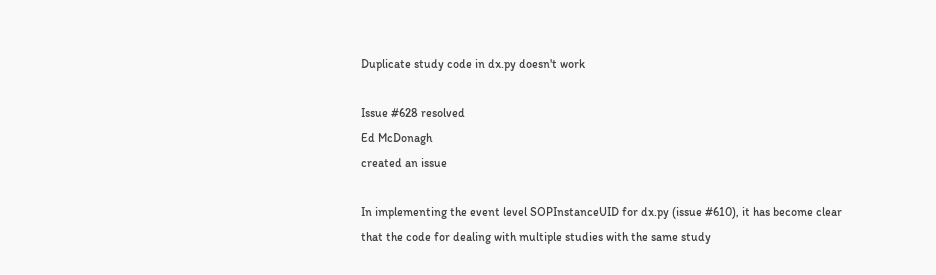Duplicate study code in dx.py doesn't work

Issue #628 resolved
Ed McDonagh
created an issue

In implementing the event level SOPInstanceUID for dx.py (issue #610), it has become clear that the code for dealing with multiple studies with the same study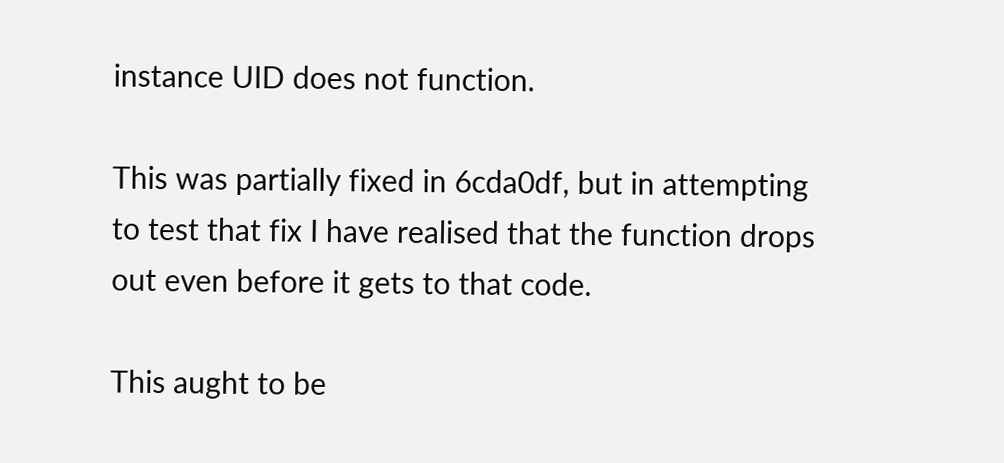instance UID does not function.

This was partially fixed in 6cda0df, but in attempting to test that fix I have realised that the function drops out even before it gets to that code.

This aught to be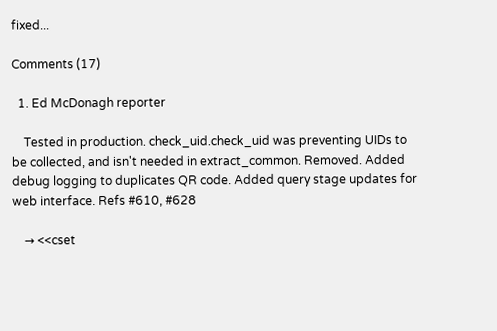fixed...

Comments (17)

  1. Ed McDonagh reporter

    Tested in production. check_uid.check_uid was preventing UIDs to be collected, and isn't needed in extract_common. Removed. Added debug logging to duplicates QR code. Added query stage updates for web interface. Refs #610, #628

    → <<cset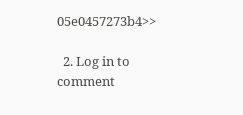05e0457273b4>>

  2. Log in to comment